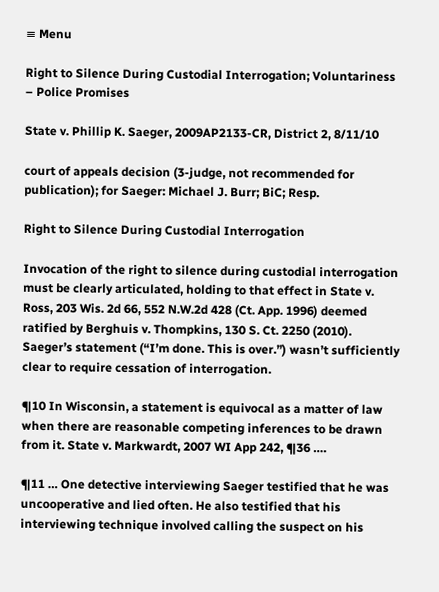≡ Menu

Right to Silence During Custodial Interrogation; Voluntariness – Police Promises

State v. Phillip K. Saeger, 2009AP2133-CR, District 2, 8/11/10

court of appeals decision (3-judge, not recommended for publication); for Saeger: Michael J. Burr; BiC; Resp.

Right to Silence During Custodial Interrogation

Invocation of the right to silence during custodial interrogation must be clearly articulated, holding to that effect in State v. Ross, 203 Wis. 2d 66, 552 N.W.2d 428 (Ct. App. 1996) deemed ratified by Berghuis v. Thompkins, 130 S. Ct. 2250 (2010). Saeger’s statement (“I’m done. This is over.”) wasn’t sufficiently clear to require cessation of interrogation.

¶10 In Wisconsin, a statement is equivocal as a matter of law when there are reasonable competing inferences to be drawn from it. State v. Markwardt, 2007 WI App 242, ¶36 ….

¶11 … One detective interviewing Saeger testified that he was uncooperative and lied often. He also testified that his interviewing technique involved calling the suspect on his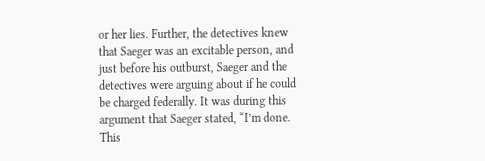or her lies. Further, the detectives knew that Saeger was an excitable person, and just before his outburst, Saeger and the detectives were arguing about if he could be charged federally. It was during this argument that Saeger stated, “I’m done.  This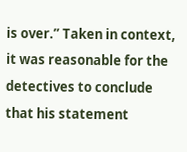is over.” Taken in context, it was reasonable for the detectives to conclude that his statement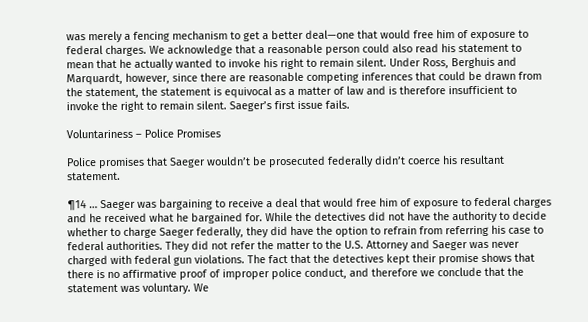was merely a fencing mechanism to get a better deal—one that would free him of exposure to federal charges. We acknowledge that a reasonable person could also read his statement to mean that he actually wanted to invoke his right to remain silent. Under Ross, Berghuis and Marquardt, however, since there are reasonable competing inferences that could be drawn from the statement, the statement is equivocal as a matter of law and is therefore insufficient to invoke the right to remain silent. Saeger’s first issue fails.

Voluntariness – Police Promises

Police promises that Saeger wouldn’t be prosecuted federally didn’t coerce his resultant statement.

¶14 … Saeger was bargaining to receive a deal that would free him of exposure to federal charges and he received what he bargained for. While the detectives did not have the authority to decide whether to charge Saeger federally, they did have the option to refrain from referring his case to federal authorities. They did not refer the matter to the U.S. Attorney and Saeger was never charged with federal gun violations. The fact that the detectives kept their promise shows that there is no affirmative proof of improper police conduct, and therefore we conclude that the statement was voluntary. We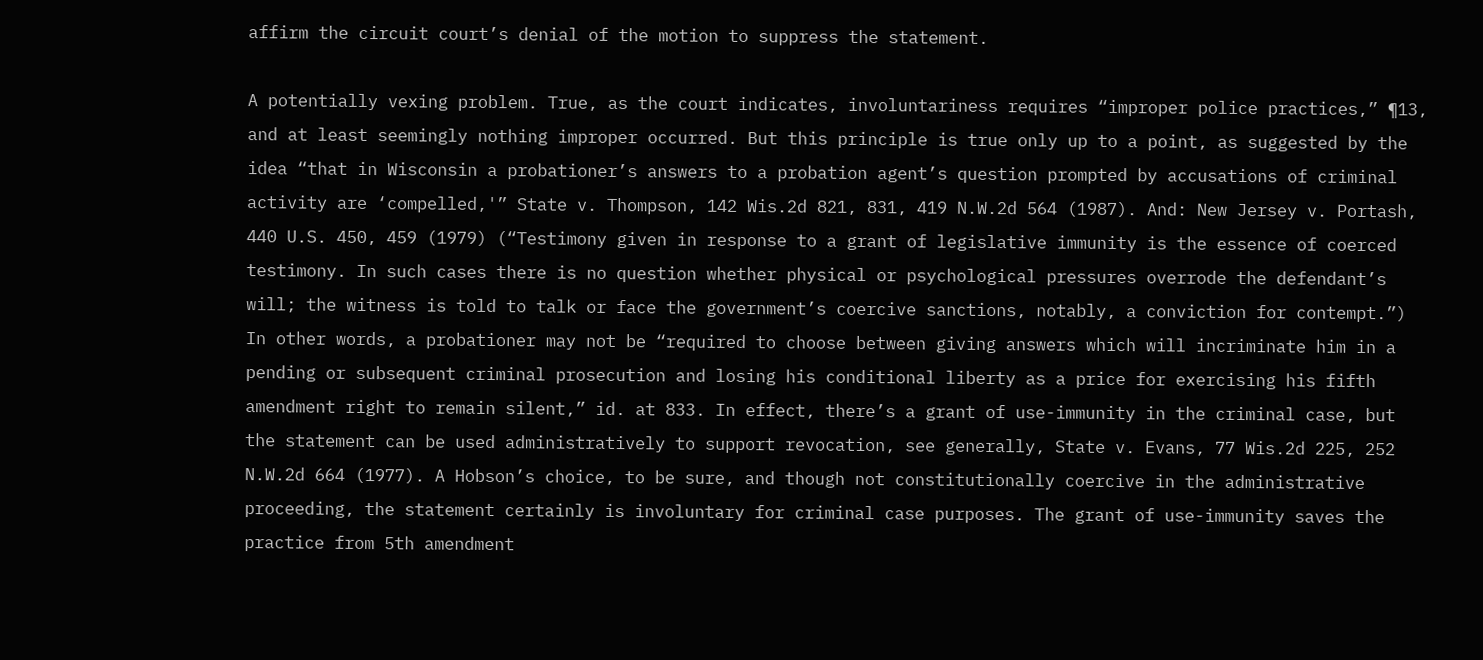affirm the circuit court’s denial of the motion to suppress the statement.

A potentially vexing problem. True, as the court indicates, involuntariness requires “improper police practices,” ¶13, and at least seemingly nothing improper occurred. But this principle is true only up to a point, as suggested by the idea “that in Wisconsin a probationer’s answers to a probation agent’s question prompted by accusations of criminal activity are ‘compelled,'” State v. Thompson, 142 Wis.2d 821, 831, 419 N.W.2d 564 (1987). And: New Jersey v. Portash, 440 U.S. 450, 459 (1979) (“Testimony given in response to a grant of legislative immunity is the essence of coerced testimony. In such cases there is no question whether physical or psychological pressures overrode the defendant’s will; the witness is told to talk or face the government’s coercive sanctions, notably, a conviction for contempt.”) In other words, a probationer may not be “required to choose between giving answers which will incriminate him in a pending or subsequent criminal prosecution and losing his conditional liberty as a price for exercising his fifth amendment right to remain silent,” id. at 833. In effect, there’s a grant of use-immunity in the criminal case, but the statement can be used administratively to support revocation, see generally, State v. Evans, 77 Wis.2d 225, 252 N.W.2d 664 (1977). A Hobson’s choice, to be sure, and though not constitutionally coercive in the administrative proceeding, the statement certainly is involuntary for criminal case purposes. The grant of use-immunity saves the practice from 5th amendment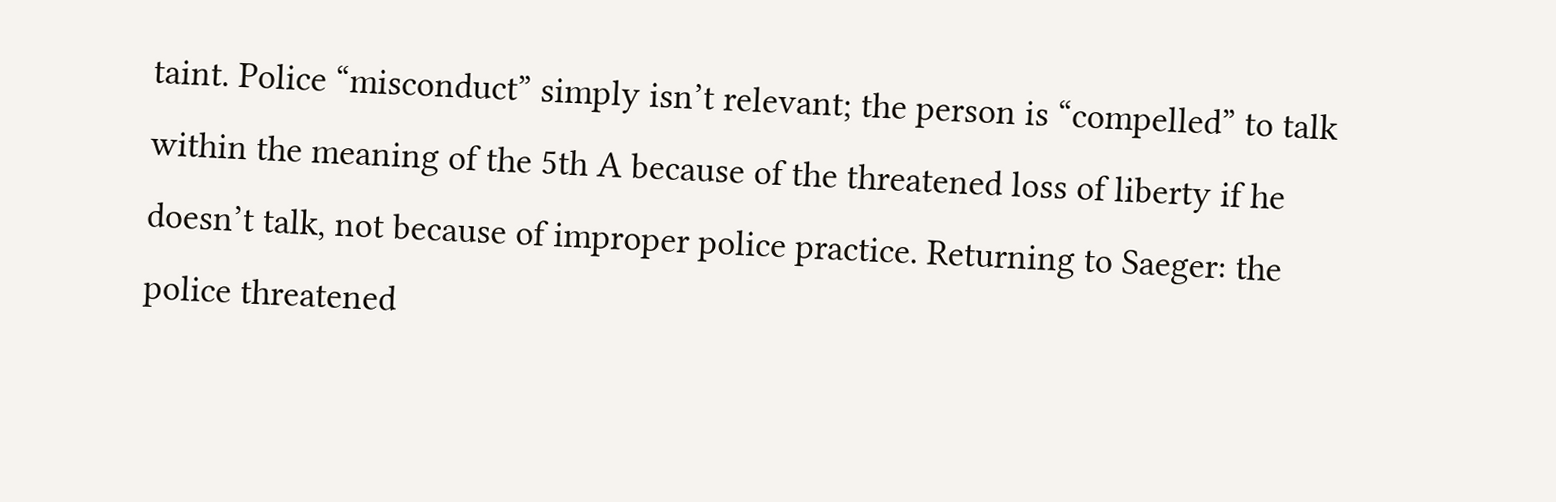taint. Police “misconduct” simply isn’t relevant; the person is “compelled” to talk within the meaning of the 5th A because of the threatened loss of liberty if he doesn’t talk, not because of improper police practice. Returning to Saeger: the police threatened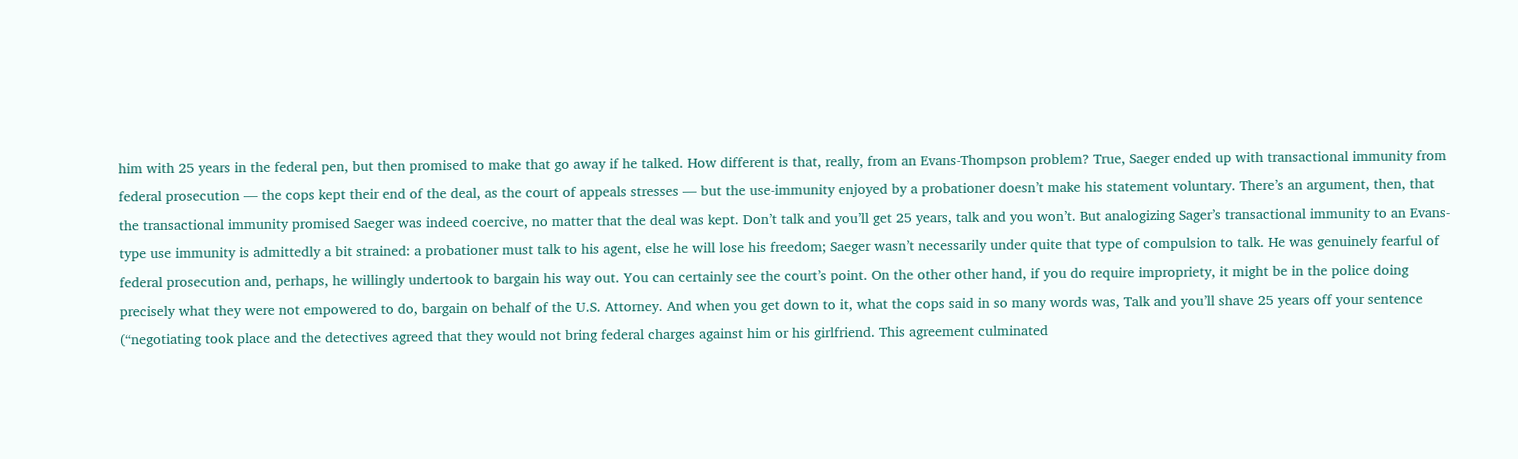him with 25 years in the federal pen, but then promised to make that go away if he talked. How different is that, really, from an Evans-Thompson problem? True, Saeger ended up with transactional immunity from federal prosecution — the cops kept their end of the deal, as the court of appeals stresses — but the use-immunity enjoyed by a probationer doesn’t make his statement voluntary. There’s an argument, then, that the transactional immunity promised Saeger was indeed coercive, no matter that the deal was kept. Don’t talk and you’ll get 25 years, talk and you won’t. But analogizing Sager’s transactional immunity to an Evans-type use immunity is admittedly a bit strained: a probationer must talk to his agent, else he will lose his freedom; Saeger wasn’t necessarily under quite that type of compulsion to talk. He was genuinely fearful of federal prosecution and, perhaps, he willingly undertook to bargain his way out. You can certainly see the court’s point. On the other other hand, if you do require impropriety, it might be in the police doing precisely what they were not empowered to do, bargain on behalf of the U.S. Attorney. And when you get down to it, what the cops said in so many words was, Talk and you’ll shave 25 years off your sentence (“negotiating took place and the detectives agreed that they would not bring federal charges against him or his girlfriend. This agreement culminated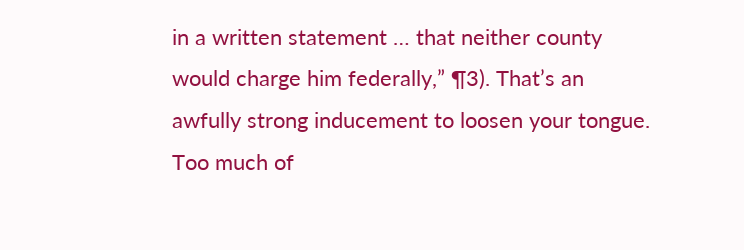in a written statement … that neither county would charge him federally,” ¶3). That’s an awfully strong inducement to loosen your tongue. Too much of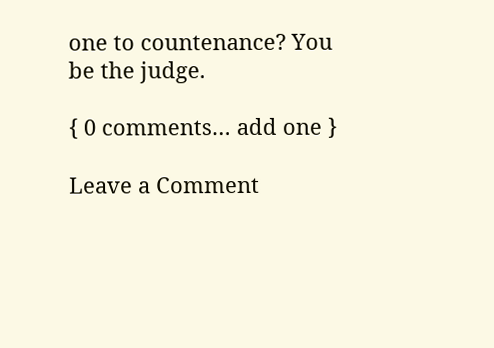one to countenance? You be the judge.

{ 0 comments… add one }

Leave a Comment